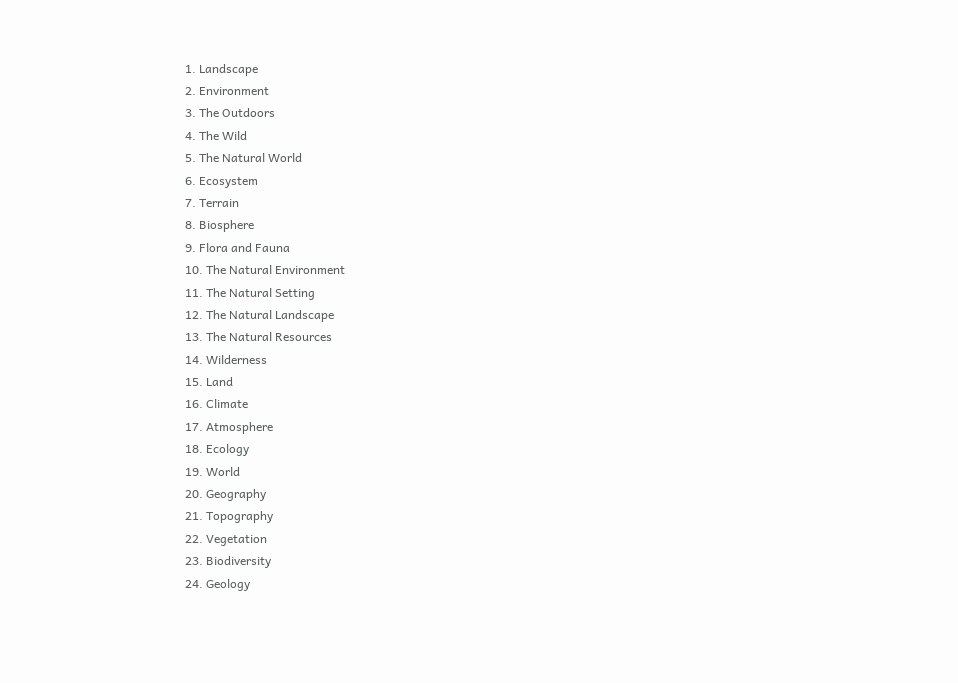1. Landscape
2. Environment
3. The Outdoors
4. The Wild
5. The Natural World
6. Ecosystem
7. Terrain
8. Biosphere
9. Flora and Fauna
10. The Natural Environment
11. The Natural Setting
12. The Natural Landscape
13. The Natural Resources
14. Wilderness
15. Land
16. Climate
17. Atmosphere
18. Ecology
19. World
20. Geography
21. Topography
22. Vegetation
23. Biodiversity
24. Geology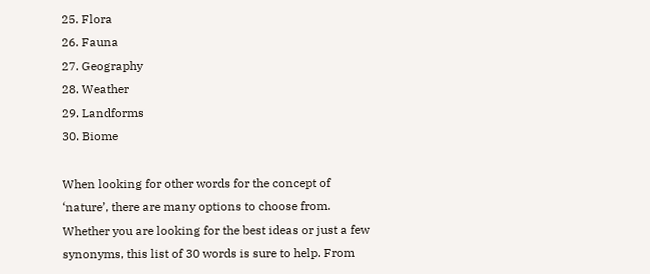25. Flora
26. Fauna
27. Geography
28. Weather
29. Landforms
30. Biome

When looking for other words for the concept of ‘nature’, there are many options to choose from. Whether you are looking for the best ideas or just a few synonyms, this list of 30 words is sure to help. From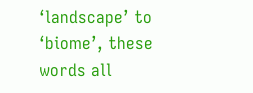‘landscape’ to ‘biome’, these words all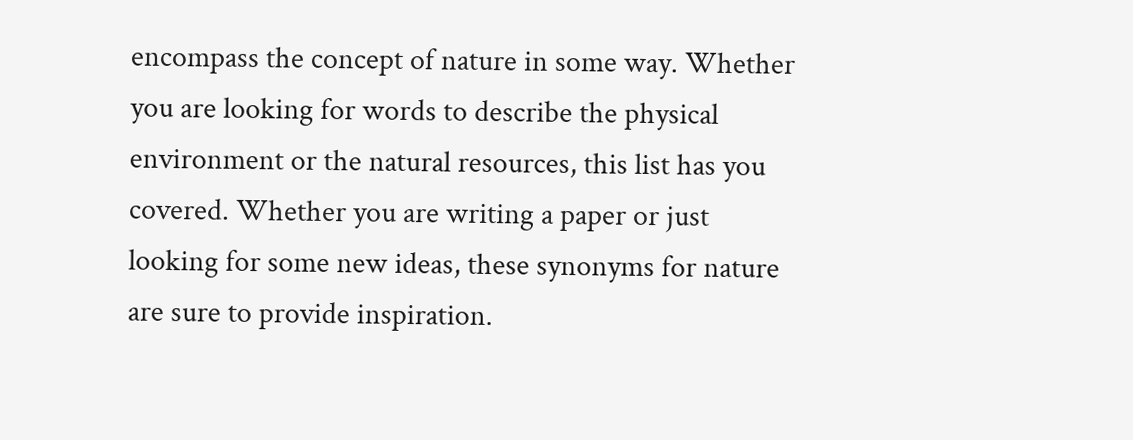encompass the concept of nature in some way. Whether you are looking for words to describe the physical environment or the natural resources, this list has you covered. Whether you are writing a paper or just looking for some new ideas, these synonyms for nature are sure to provide inspiration.